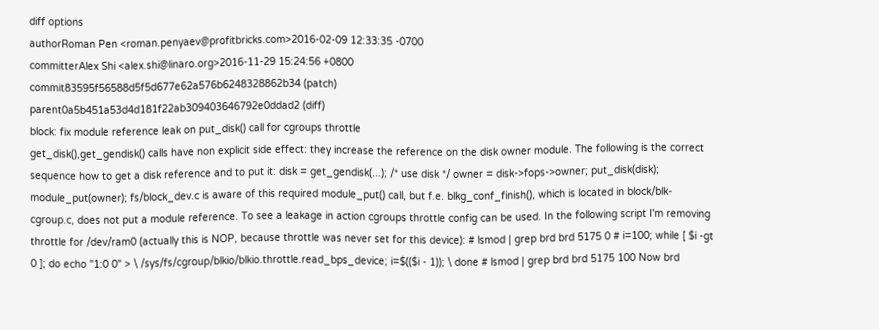diff options
authorRoman Pen <roman.penyaev@profitbricks.com>2016-02-09 12:33:35 -0700
committerAlex Shi <alex.shi@linaro.org>2016-11-29 15:24:56 +0800
commit83595f56588d5f5d677e62a576b6248328862b34 (patch)
parent0a5b451a53d4d181f22ab309403646792e0ddad2 (diff)
block: fix module reference leak on put_disk() call for cgroups throttle
get_disk(),get_gendisk() calls have non explicit side effect: they increase the reference on the disk owner module. The following is the correct sequence how to get a disk reference and to put it: disk = get_gendisk(...); /* use disk */ owner = disk->fops->owner; put_disk(disk); module_put(owner); fs/block_dev.c is aware of this required module_put() call, but f.e. blkg_conf_finish(), which is located in block/blk-cgroup.c, does not put a module reference. To see a leakage in action cgroups throttle config can be used. In the following script I'm removing throttle for /dev/ram0 (actually this is NOP, because throttle was never set for this device): # lsmod | grep brd brd 5175 0 # i=100; while [ $i -gt 0 ]; do echo "1:0 0" > \ /sys/fs/cgroup/blkio/blkio.throttle.read_bps_device; i=$(($i - 1)); \ done # lsmod | grep brd brd 5175 100 Now brd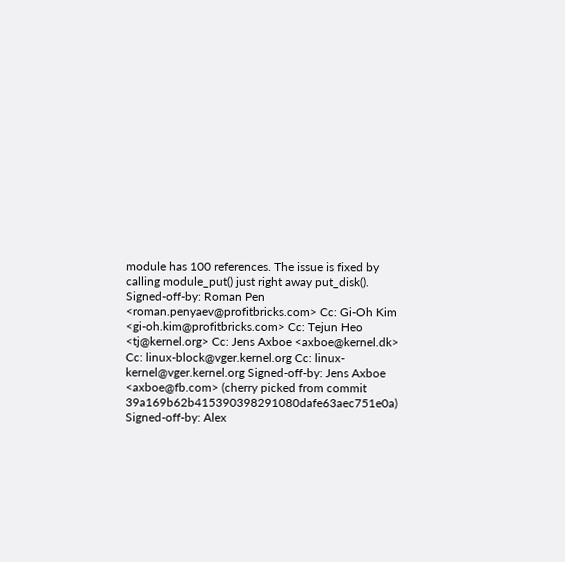module has 100 references. The issue is fixed by calling module_put() just right away put_disk(). Signed-off-by: Roman Pen <roman.penyaev@profitbricks.com> Cc: Gi-Oh Kim <gi-oh.kim@profitbricks.com> Cc: Tejun Heo <tj@kernel.org> Cc: Jens Axboe <axboe@kernel.dk> Cc: linux-block@vger.kernel.org Cc: linux-kernel@vger.kernel.org Signed-off-by: Jens Axboe <axboe@fb.com> (cherry picked from commit 39a169b62b415390398291080dafe63aec751e0a) Signed-off-by: Alex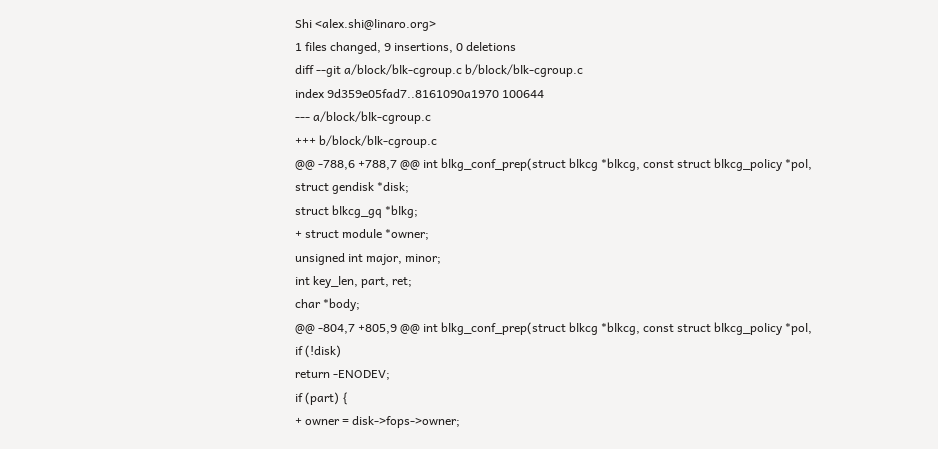Shi <alex.shi@linaro.org>
1 files changed, 9 insertions, 0 deletions
diff --git a/block/blk-cgroup.c b/block/blk-cgroup.c
index 9d359e05fad7..8161090a1970 100644
--- a/block/blk-cgroup.c
+++ b/block/blk-cgroup.c
@@ -788,6 +788,7 @@ int blkg_conf_prep(struct blkcg *blkcg, const struct blkcg_policy *pol,
struct gendisk *disk;
struct blkcg_gq *blkg;
+ struct module *owner;
unsigned int major, minor;
int key_len, part, ret;
char *body;
@@ -804,7 +805,9 @@ int blkg_conf_prep(struct blkcg *blkcg, const struct blkcg_policy *pol,
if (!disk)
return -ENODEV;
if (part) {
+ owner = disk->fops->owner;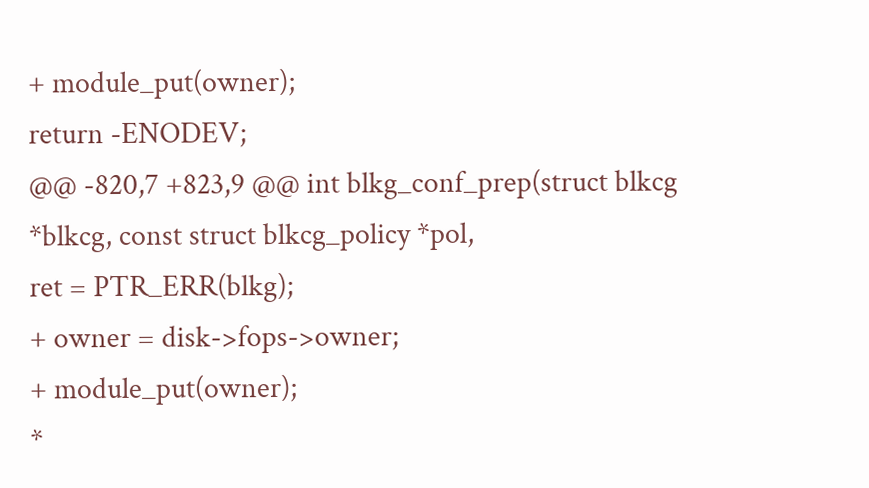+ module_put(owner);
return -ENODEV;
@@ -820,7 +823,9 @@ int blkg_conf_prep(struct blkcg *blkcg, const struct blkcg_policy *pol,
ret = PTR_ERR(blkg);
+ owner = disk->fops->owner;
+ module_put(owner);
*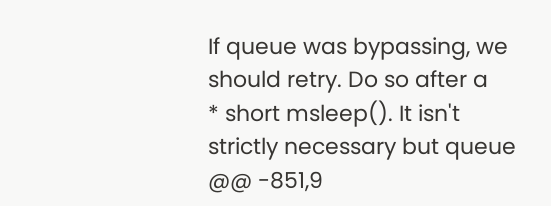If queue was bypassing, we should retry. Do so after a
* short msleep(). It isn't strictly necessary but queue
@@ -851,9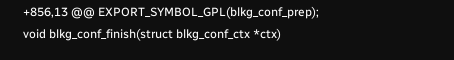+856,13 @@ EXPORT_SYMBOL_GPL(blkg_conf_prep);
void blkg_conf_finish(struct blkg_conf_ctx *ctx)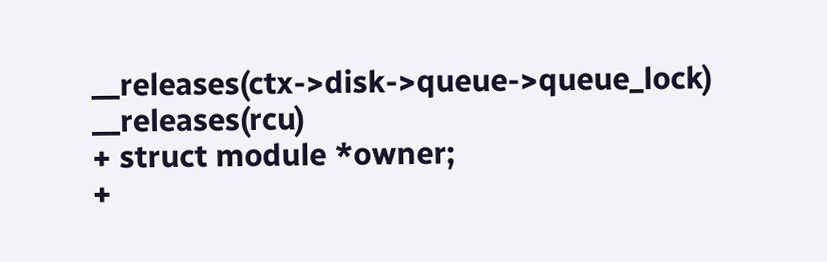__releases(ctx->disk->queue->queue_lock) __releases(rcu)
+ struct module *owner;
+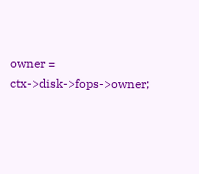owner = ctx->disk->fops->owner;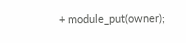+ module_put(owner);